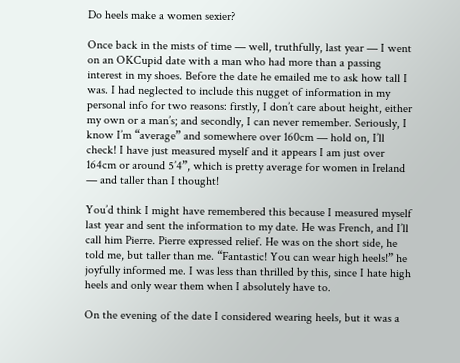Do heels make a women sexier?

Once back in the mists of time — well, truthfully, last year — I went on an OKCupid date with a man who had more than a passing interest in my shoes. Before the date he emailed me to ask how tall I was. I had neglected to include this nugget of information in my personal info for two reasons: firstly, I don’t care about height, either my own or a man’s; and secondly, I can never remember. Seriously, I know I’m “average” and somewhere over 160cm — hold on, I’ll check! I have just measured myself and it appears I am just over 164cm or around 5’4”, which is pretty average for women in Ireland — and taller than I thought!

You’d think I might have remembered this because I measured myself last year and sent the information to my date. He was French, and I’ll call him Pierre. Pierre expressed relief. He was on the short side, he told me, but taller than me. “Fantastic! You can wear high heels!” he joyfully informed me. I was less than thrilled by this, since I hate high heels and only wear them when I absolutely have to.

On the evening of the date I considered wearing heels, but it was a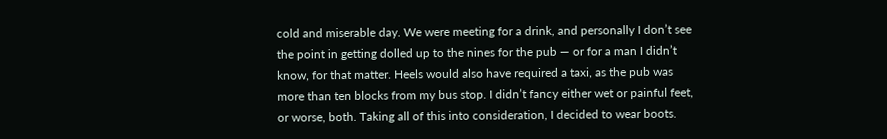cold and miserable day. We were meeting for a drink, and personally I don’t see the point in getting dolled up to the nines for the pub — or for a man I didn’t know, for that matter. Heels would also have required a taxi, as the pub was more than ten blocks from my bus stop. I didn’t fancy either wet or painful feet, or worse, both. Taking all of this into consideration, I decided to wear boots.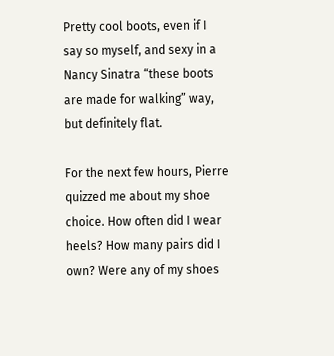Pretty cool boots, even if I say so myself, and sexy in a Nancy Sinatra “these boots are made for walking” way, but definitely flat.

For the next few hours, Pierre quizzed me about my shoe choice. How often did I wear heels? How many pairs did I own? Were any of my shoes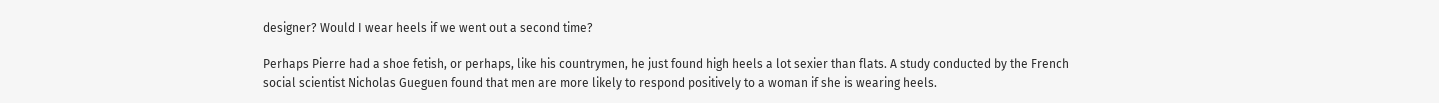designer? Would I wear heels if we went out a second time?

Perhaps Pierre had a shoe fetish, or perhaps, like his countrymen, he just found high heels a lot sexier than flats. A study conducted by the French social scientist Nicholas Gueguen found that men are more likely to respond positively to a woman if she is wearing heels.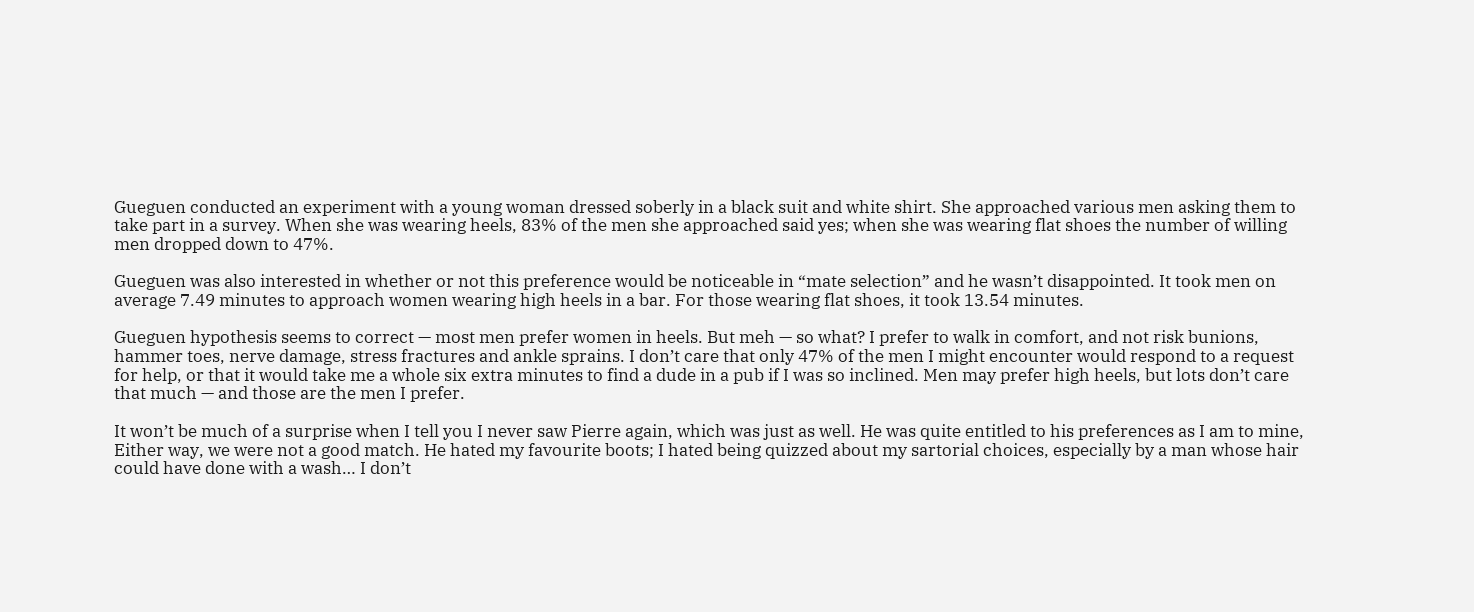Gueguen conducted an experiment with a young woman dressed soberly in a black suit and white shirt. She approached various men asking them to take part in a survey. When she was wearing heels, 83% of the men she approached said yes; when she was wearing flat shoes the number of willing men dropped down to 47%.

Gueguen was also interested in whether or not this preference would be noticeable in “mate selection” and he wasn’t disappointed. It took men on average 7.49 minutes to approach women wearing high heels in a bar. For those wearing flat shoes, it took 13.54 minutes.

Gueguen hypothesis seems to correct — most men prefer women in heels. But meh — so what? I prefer to walk in comfort, and not risk bunions, hammer toes, nerve damage, stress fractures and ankle sprains. I don’t care that only 47% of the men I might encounter would respond to a request for help, or that it would take me a whole six extra minutes to find a dude in a pub if I was so inclined. Men may prefer high heels, but lots don’t care that much — and those are the men I prefer.

It won’t be much of a surprise when I tell you I never saw Pierre again, which was just as well. He was quite entitled to his preferences as I am to mine, Either way, we were not a good match. He hated my favourite boots; I hated being quizzed about my sartorial choices, especially by a man whose hair could have done with a wash… I don’t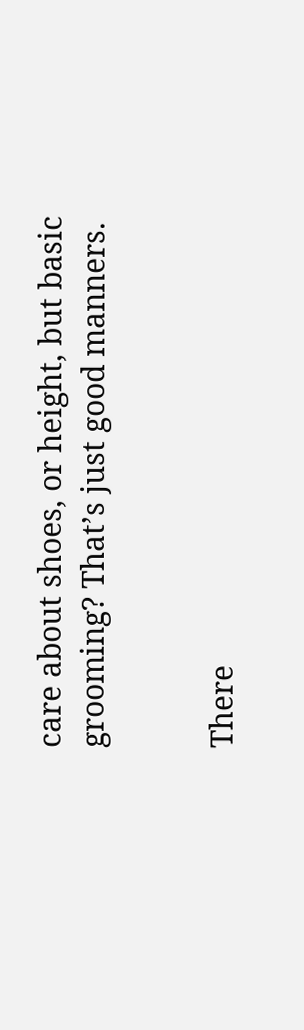care about shoes, or height, but basic grooming? That’s just good manners.


There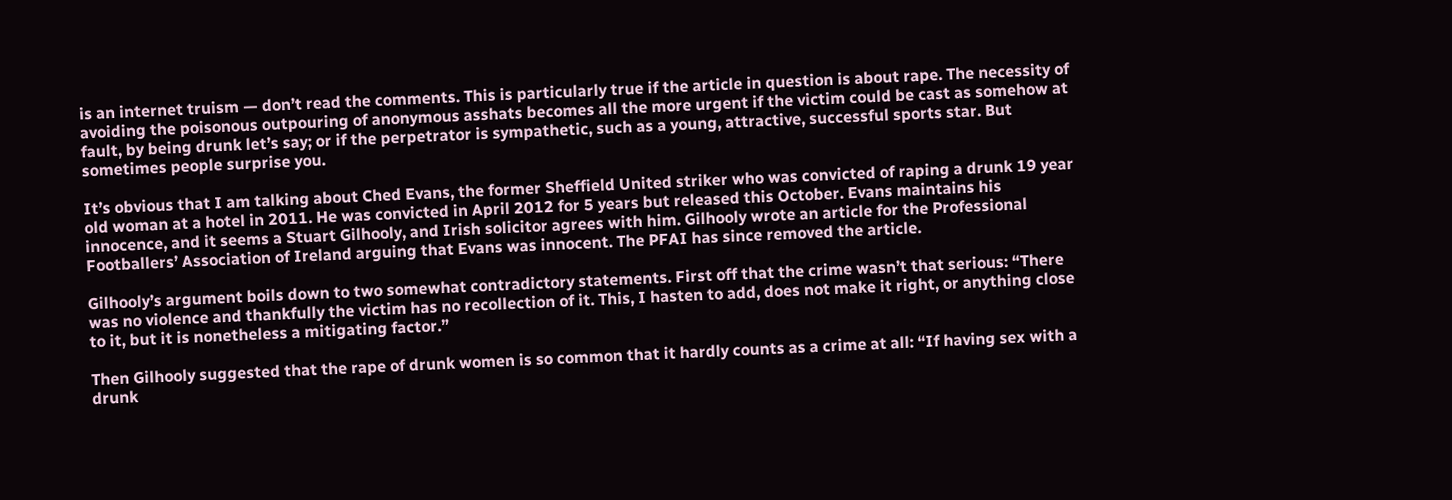is an internet truism — don’t read the comments. This is particularly true if the article in question is about rape. The necessity of avoiding the poisonous outpouring of anonymous asshats becomes all the more urgent if the victim could be cast as somehow at fault, by being drunk let’s say; or if the perpetrator is sympathetic, such as a young, attractive, successful sports star. But sometimes people surprise you.

It’s obvious that I am talking about Ched Evans, the former Sheffield United striker who was convicted of raping a drunk 19 year old woman at a hotel in 2011. He was convicted in April 2012 for 5 years but released this October. Evans maintains his innocence, and it seems a Stuart Gilhooly, and Irish solicitor agrees with him. Gilhooly wrote an article for the Professional Footballers’ Association of Ireland arguing that Evans was innocent. The PFAI has since removed the article.

Gilhooly’s argument boils down to two somewhat contradictory statements. First off that the crime wasn’t that serious: “There was no violence and thankfully the victim has no recollection of it. This, I hasten to add, does not make it right, or anything close to it, but it is nonetheless a mitigating factor.”

Then Gilhooly suggested that the rape of drunk women is so common that it hardly counts as a crime at all: “If having sex with a drunk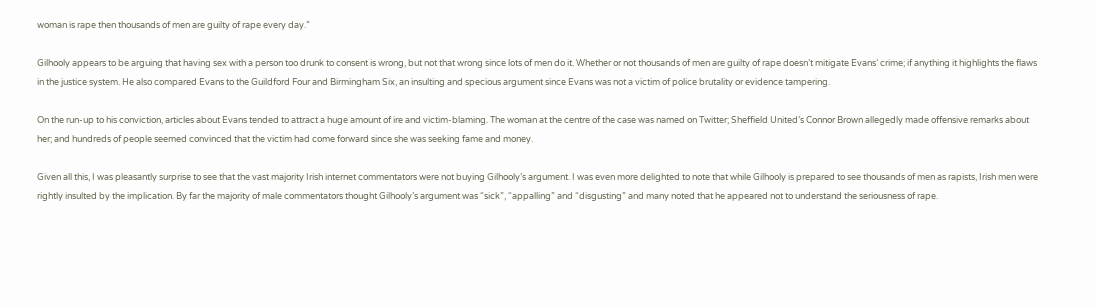woman is rape then thousands of men are guilty of rape every day.”

Gilhooly appears to be arguing that having sex with a person too drunk to consent is wrong, but not that wrong since lots of men do it. Whether or not thousands of men are guilty of rape doesn’t mitigate Evans’ crime; if anything it highlights the flaws in the justice system. He also compared Evans to the Guildford Four and Birmingham Six, an insulting and specious argument since Evans was not a victim of police brutality or evidence tampering.

On the run-up to his conviction, articles about Evans tended to attract a huge amount of ire and victim-blaming. The woman at the centre of the case was named on Twitter; Sheffield United’s Connor Brown allegedly made offensive remarks about her; and hundreds of people seemed convinced that the victim had come forward since she was seeking fame and money.

Given all this, I was pleasantly surprise to see that the vast majority Irish internet commentators were not buying Gilhooly’s argument. I was even more delighted to note that while Gilhooly is prepared to see thousands of men as rapists, Irish men were rightly insulted by the implication. By far the majority of male commentators thought Gilhooly’s argument was “sick”, “appalling” and “disgusting” and many noted that he appeared not to understand the seriousness of rape.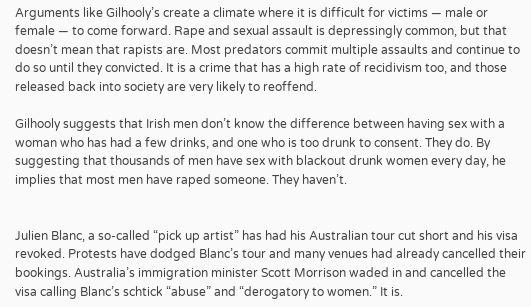Arguments like Gilhooly’s create a climate where it is difficult for victims — male or female — to come forward. Rape and sexual assault is depressingly common, but that doesn’t mean that rapists are. Most predators commit multiple assaults and continue to do so until they convicted. It is a crime that has a high rate of recidivism too, and those released back into society are very likely to reoffend.

Gilhooly suggests that Irish men don’t know the difference between having sex with a woman who has had a few drinks, and one who is too drunk to consent. They do. By suggesting that thousands of men have sex with blackout drunk women every day, he implies that most men have raped someone. They haven’t.


Julien Blanc, a so-called “pick up artist” has had his Australian tour cut short and his visa revoked. Protests have dodged Blanc’s tour and many venues had already cancelled their bookings. Australia’s immigration minister Scott Morrison waded in and cancelled the visa calling Blanc’s schtick “abuse” and “derogatory to women.” It is.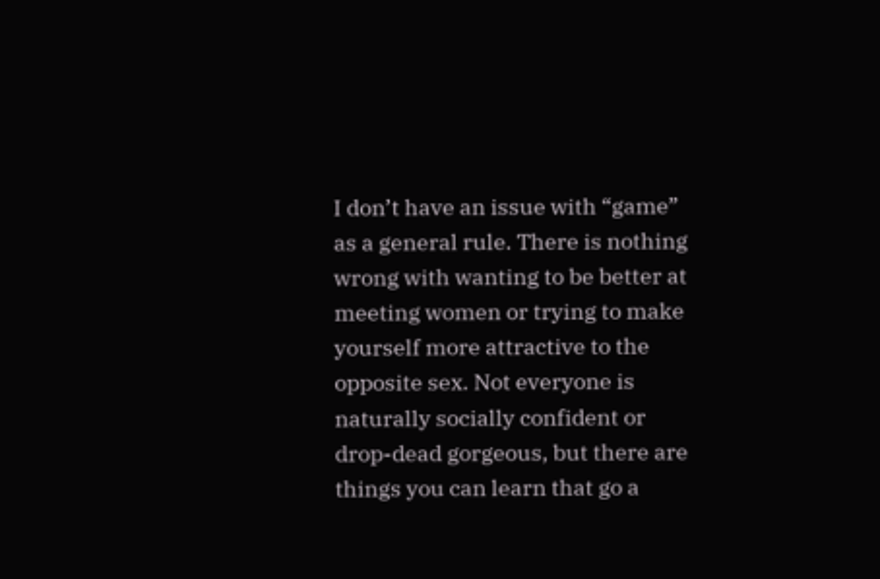I don’t have an issue with “game” as a general rule. There is nothing wrong with wanting to be better at meeting women or trying to make yourself more attractive to the opposite sex. Not everyone is naturally socially confident or drop-dead gorgeous, but there are things you can learn that go a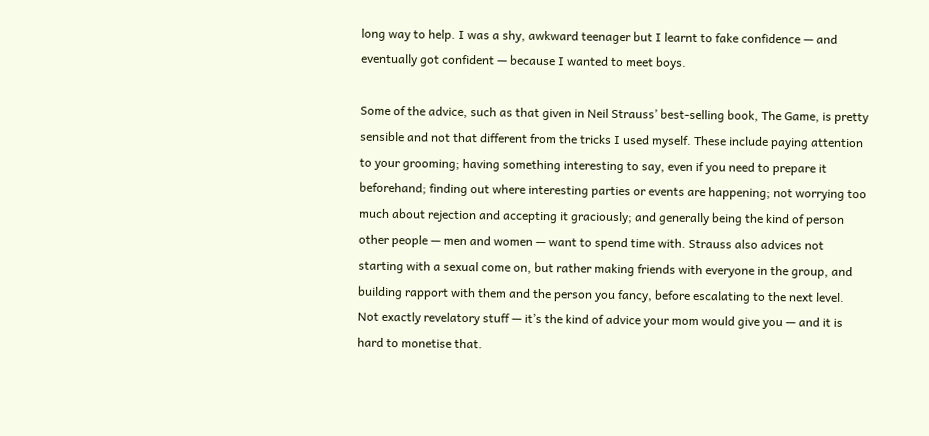long way to help. I was a shy, awkward teenager but I learnt to fake confidence — and eventually got confident — because I wanted to meet boys.

Some of the advice, such as that given in Neil Strauss’ best-selling book, The Game, is pretty sensible and not that different from the tricks I used myself. These include paying attention to your grooming; having something interesting to say, even if you need to prepare it beforehand; finding out where interesting parties or events are happening; not worrying too much about rejection and accepting it graciously; and generally being the kind of person other people — men and women — want to spend time with. Strauss also advices not starting with a sexual come on, but rather making friends with everyone in the group, and building rapport with them and the person you fancy, before escalating to the next level. Not exactly revelatory stuff — it’s the kind of advice your mom would give you — and it is hard to monetise that.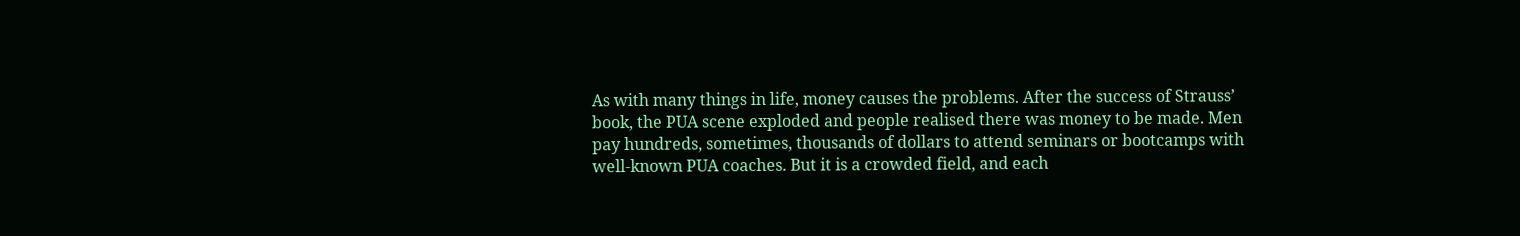As with many things in life, money causes the problems. After the success of Strauss’ book, the PUA scene exploded and people realised there was money to be made. Men pay hundreds, sometimes, thousands of dollars to attend seminars or bootcamps with well-known PUA coaches. But it is a crowded field, and each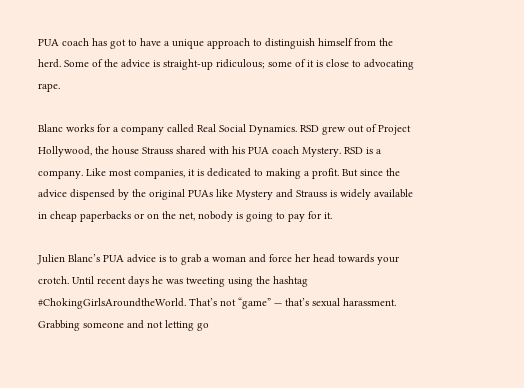PUA coach has got to have a unique approach to distinguish himself from the herd. Some of the advice is straight-up ridiculous; some of it is close to advocating rape.

Blanc works for a company called Real Social Dynamics. RSD grew out of Project Hollywood, the house Strauss shared with his PUA coach Mystery. RSD is a company. Like most companies, it is dedicated to making a profit. But since the advice dispensed by the original PUAs like Mystery and Strauss is widely available in cheap paperbacks or on the net, nobody is going to pay for it.

Julien Blanc’s PUA advice is to grab a woman and force her head towards your crotch. Until recent days he was tweeting using the hashtag #ChokingGirlsAroundtheWorld. That’s not “game” — that’s sexual harassment. Grabbing someone and not letting go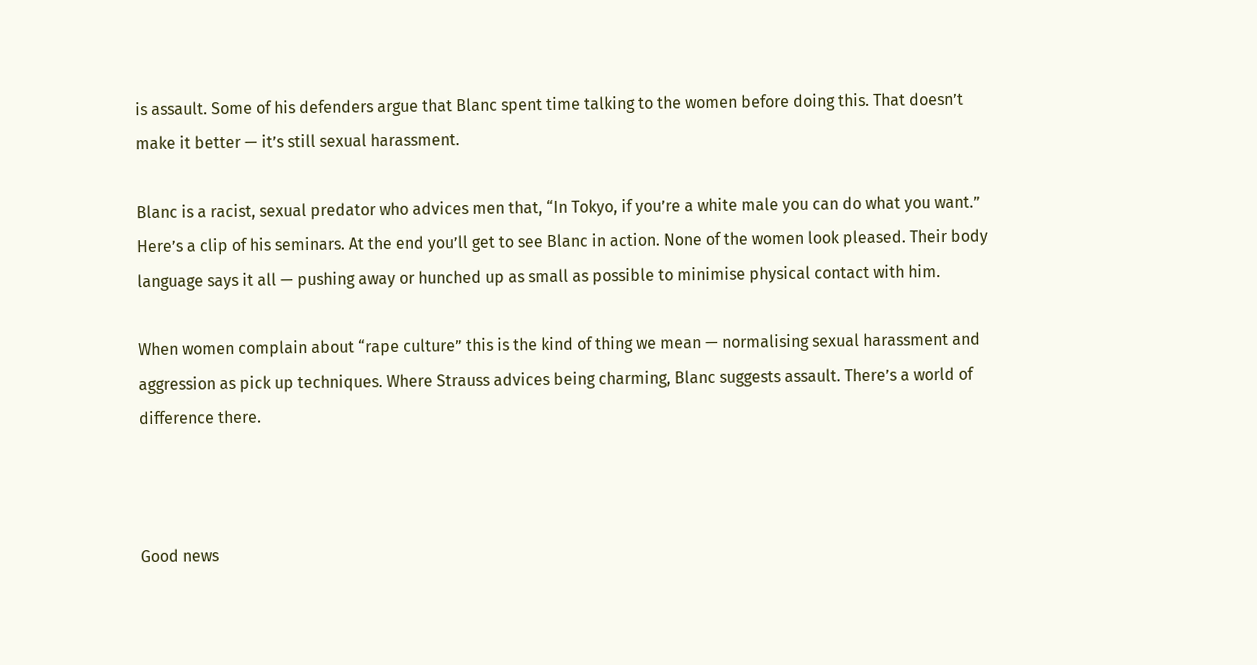is assault. Some of his defenders argue that Blanc spent time talking to the women before doing this. That doesn’t make it better — it’s still sexual harassment.

Blanc is a racist, sexual predator who advices men that, “In Tokyo, if you’re a white male you can do what you want.” Here’s a clip of his seminars. At the end you’ll get to see Blanc in action. None of the women look pleased. Their body language says it all — pushing away or hunched up as small as possible to minimise physical contact with him.

When women complain about “rape culture” this is the kind of thing we mean — normalising sexual harassment and aggression as pick up techniques. Where Strauss advices being charming, Blanc suggests assault. There’s a world of difference there.



Good news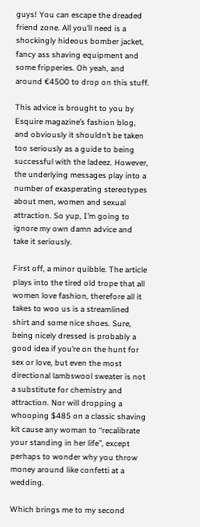guys! You can escape the dreaded friend zone. All you’ll need is a shockingly hideous bomber jacket, fancy ass shaving equipment and some fripperies. Oh yeah, and around €4500 to drop on this stuff.

This advice is brought to you by Esquire magazine’s fashion blog, and obviously it shouldn’t be taken too seriously as a guide to being successful with the ladeez. However, the underlying messages play into a number of exasperating stereotypes about men, women and sexual attraction. So yup, I’m going to ignore my own damn advice and take it seriously.

First off, a minor quibble. The article plays into the tired old trope that all women love fashion, therefore all it takes to woo us is a streamlined shirt and some nice shoes. Sure, being nicely dressed is probably a good idea if you’re on the hunt for sex or love, but even the most directional lambswool sweater is not a substitute for chemistry and attraction. Nor will dropping a whooping $485 on a classic shaving kit cause any woman to “recalibrate your standing in her life”, except perhaps to wonder why you throw money around like confetti at a wedding.

Which brings me to my second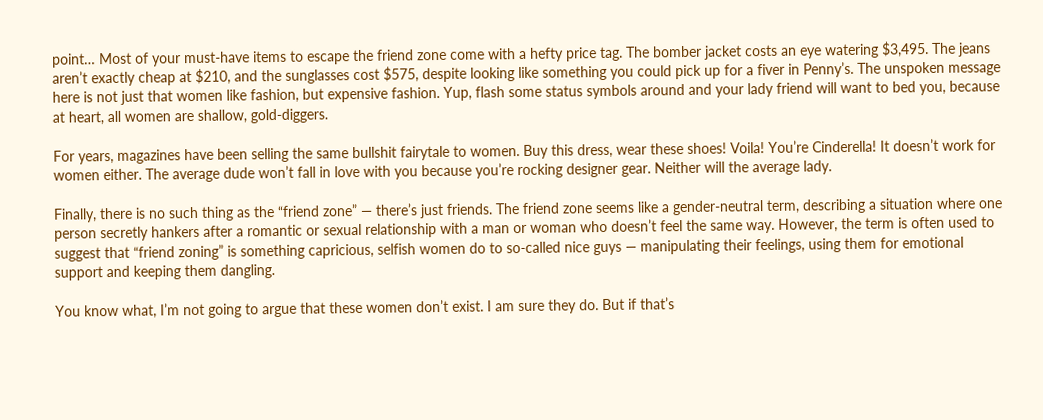point… Most of your must-have items to escape the friend zone come with a hefty price tag. The bomber jacket costs an eye watering $3,495. The jeans aren’t exactly cheap at $210, and the sunglasses cost $575, despite looking like something you could pick up for a fiver in Penny’s. The unspoken message here is not just that women like fashion, but expensive fashion. Yup, flash some status symbols around and your lady friend will want to bed you, because at heart, all women are shallow, gold-diggers.

For years, magazines have been selling the same bullshit fairytale to women. Buy this dress, wear these shoes! Voila! You’re Cinderella! It doesn’t work for women either. The average dude won’t fall in love with you because you’re rocking designer gear. Neither will the average lady.

Finally, there is no such thing as the “friend zone” — there’s just friends. The friend zone seems like a gender-neutral term, describing a situation where one person secretly hankers after a romantic or sexual relationship with a man or woman who doesn’t feel the same way. However, the term is often used to suggest that “friend zoning” is something capricious, selfish women do to so-called nice guys — manipulating their feelings, using them for emotional support and keeping them dangling.

You know what, I’m not going to argue that these women don’t exist. I am sure they do. But if that’s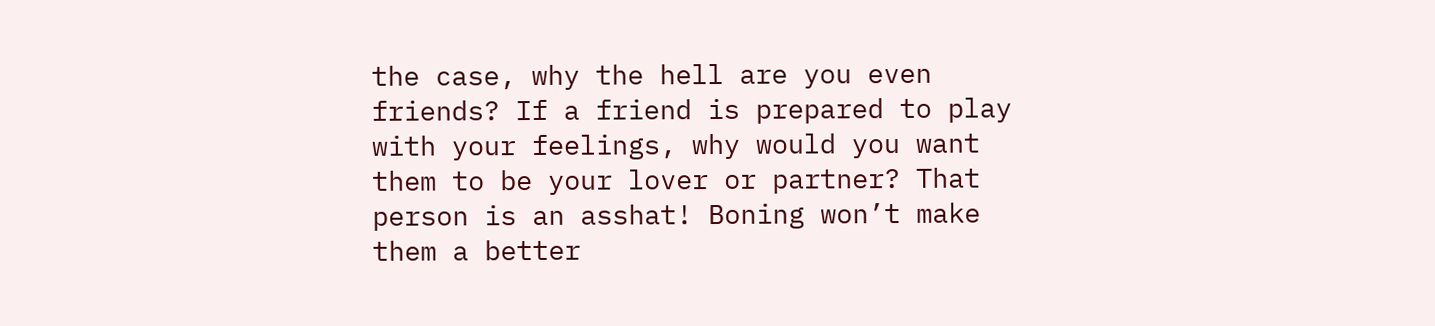the case, why the hell are you even friends? If a friend is prepared to play with your feelings, why would you want them to be your lover or partner? That person is an asshat! Boning won’t make them a better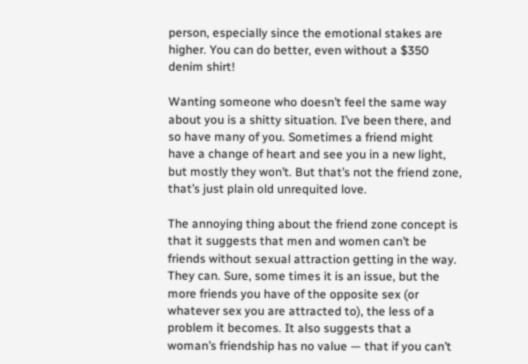person, especially since the emotional stakes are higher. You can do better, even without a $350 denim shirt!

Wanting someone who doesn’t feel the same way about you is a shitty situation. I’ve been there, and so have many of you. Sometimes a friend might have a change of heart and see you in a new light, but mostly they won’t. But that’s not the friend zone, that’s just plain old unrequited love.

The annoying thing about the friend zone concept is that it suggests that men and women can’t be friends without sexual attraction getting in the way. They can. Sure, some times it is an issue, but the more friends you have of the opposite sex (or whatever sex you are attracted to), the less of a problem it becomes. It also suggests that a woman’s friendship has no value — that if you can’t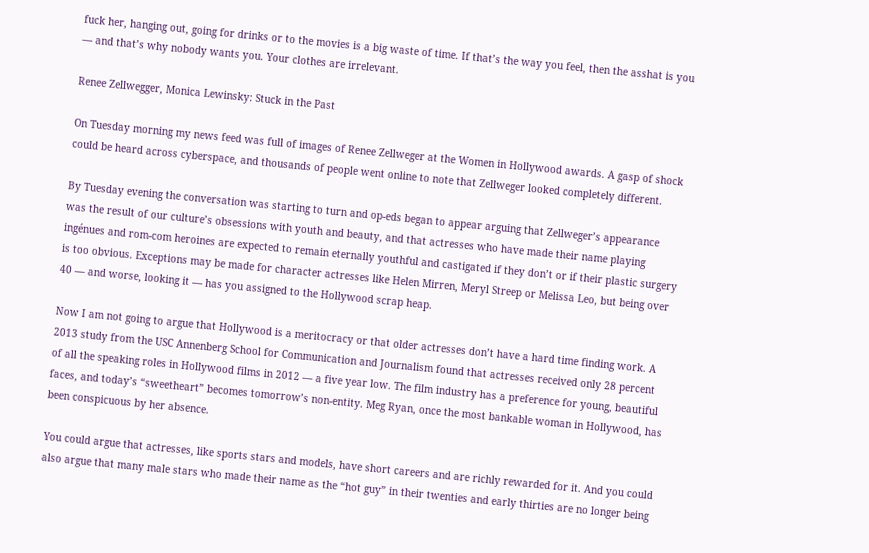fuck her, hanging out, going for drinks or to the movies is a big waste of time. If that’s the way you feel, then the asshat is you — and that’s why nobody wants you. Your clothes are irrelevant.

Renee Zellwegger, Monica Lewinsky: Stuck in the Past

On Tuesday morning my news feed was full of images of Renee Zellweger at the Women in Hollywood awards. A gasp of shock could be heard across cyberspace, and thousands of people went online to note that Zellweger looked completely different.

By Tuesday evening the conversation was starting to turn and op-eds began to appear arguing that Zellweger’s appearance was the result of our culture’s obsessions with youth and beauty, and that actresses who have made their name playing ingénues and rom-com heroines are expected to remain eternally youthful and castigated if they don’t or if their plastic surgery is too obvious. Exceptions may be made for character actresses like Helen Mirren, Meryl Streep or Melissa Leo, but being over 40 — and worse, looking it — has you assigned to the Hollywood scrap heap.

Now I am not going to argue that Hollywood is a meritocracy or that older actresses don’t have a hard time finding work. A 2013 study from the USC Annenberg School for Communication and Journalism found that actresses received only 28 percent of all the speaking roles in Hollywood films in 2012 — a five year low. The film industry has a preference for young, beautiful faces, and today’s “sweetheart” becomes tomorrow’s non-entity. Meg Ryan, once the most bankable woman in Hollywood, has been conspicuous by her absence.

You could argue that actresses, like sports stars and models, have short careers and are richly rewarded for it. And you could also argue that many male stars who made their name as the “hot guy” in their twenties and early thirties are no longer being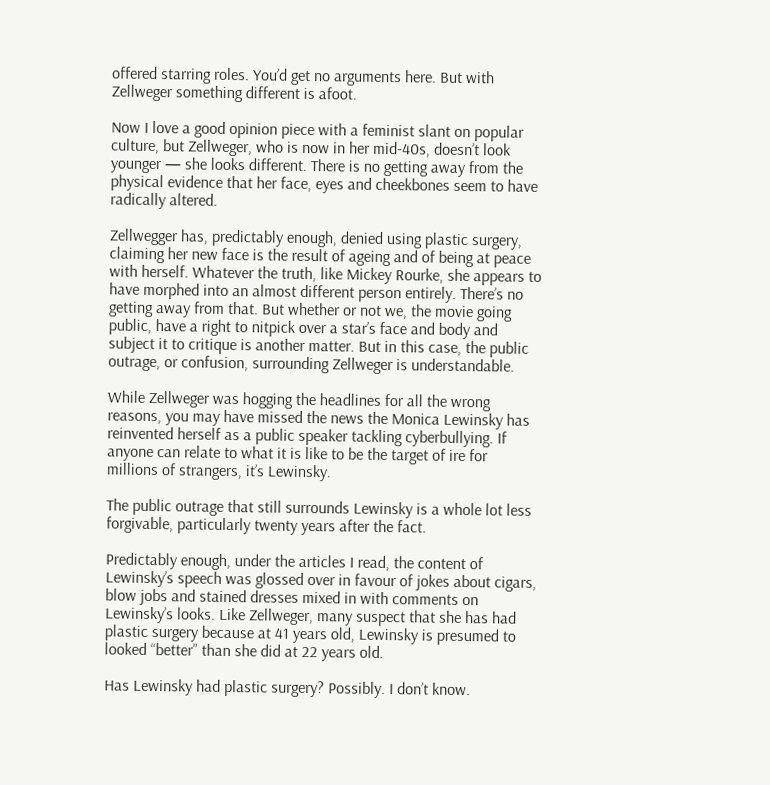offered starring roles. You’d get no arguments here. But with Zellweger something different is afoot.

Now I love a good opinion piece with a feminist slant on popular culture, but Zellweger, who is now in her mid-40s, doesn’t look younger — she looks different. There is no getting away from the physical evidence that her face, eyes and cheekbones seem to have radically altered.

Zellwegger has, predictably enough, denied using plastic surgery, claiming her new face is the result of ageing and of being at peace with herself. Whatever the truth, like Mickey Rourke, she appears to have morphed into an almost different person entirely. There’s no getting away from that. But whether or not we, the movie going public, have a right to nitpick over a star’s face and body and subject it to critique is another matter. But in this case, the public outrage, or confusion, surrounding Zellweger is understandable.

While Zellweger was hogging the headlines for all the wrong reasons, you may have missed the news the Monica Lewinsky has reinvented herself as a public speaker tackling cyberbullying. If anyone can relate to what it is like to be the target of ire for millions of strangers, it’s Lewinsky.

The public outrage that still surrounds Lewinsky is a whole lot less forgivable, particularly twenty years after the fact.

Predictably enough, under the articles I read, the content of Lewinsky’s speech was glossed over in favour of jokes about cigars, blow jobs and stained dresses mixed in with comments on Lewinsky’s looks. Like Zellweger, many suspect that she has had plastic surgery because at 41 years old, Lewinsky is presumed to looked “better” than she did at 22 years old.

Has Lewinsky had plastic surgery? Possibly. I don’t know.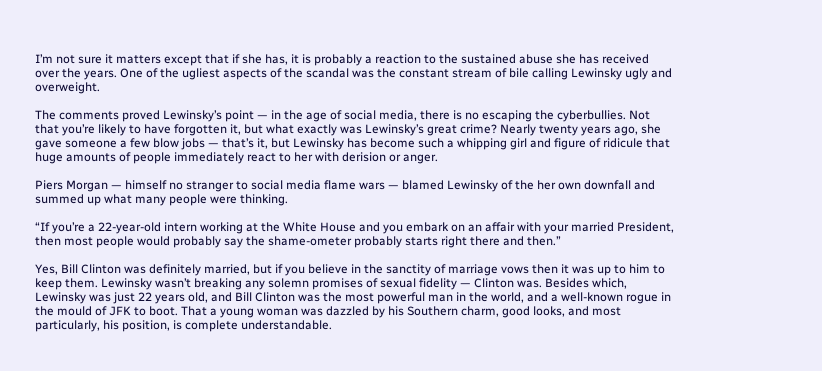I’m not sure it matters except that if she has, it is probably a reaction to the sustained abuse she has received over the years. One of the ugliest aspects of the scandal was the constant stream of bile calling Lewinsky ugly and overweight.

The comments proved Lewinsky’s point — in the age of social media, there is no escaping the cyberbullies. Not that you’re likely to have forgotten it, but what exactly was Lewinsky’s great crime? Nearly twenty years ago, she gave someone a few blow jobs — that’s it, but Lewinsky has become such a whipping girl and figure of ridicule that huge amounts of people immediately react to her with derision or anger.

Piers Morgan — himself no stranger to social media flame wars — blamed Lewinsky of the her own downfall and summed up what many people were thinking.

“If you’re a 22-year-old intern working at the White House and you embark on an affair with your married President, then most people would probably say the shame-ometer probably starts right there and then.”

Yes, Bill Clinton was definitely married, but if you believe in the sanctity of marriage vows then it was up to him to keep them. Lewinsky wasn’t breaking any solemn promises of sexual fidelity — Clinton was. Besides which, Lewinsky was just 22 years old, and Bill Clinton was the most powerful man in the world, and a well-known rogue in the mould of JFK to boot. That a young woman was dazzled by his Southern charm, good looks, and most particularly, his position, is complete understandable.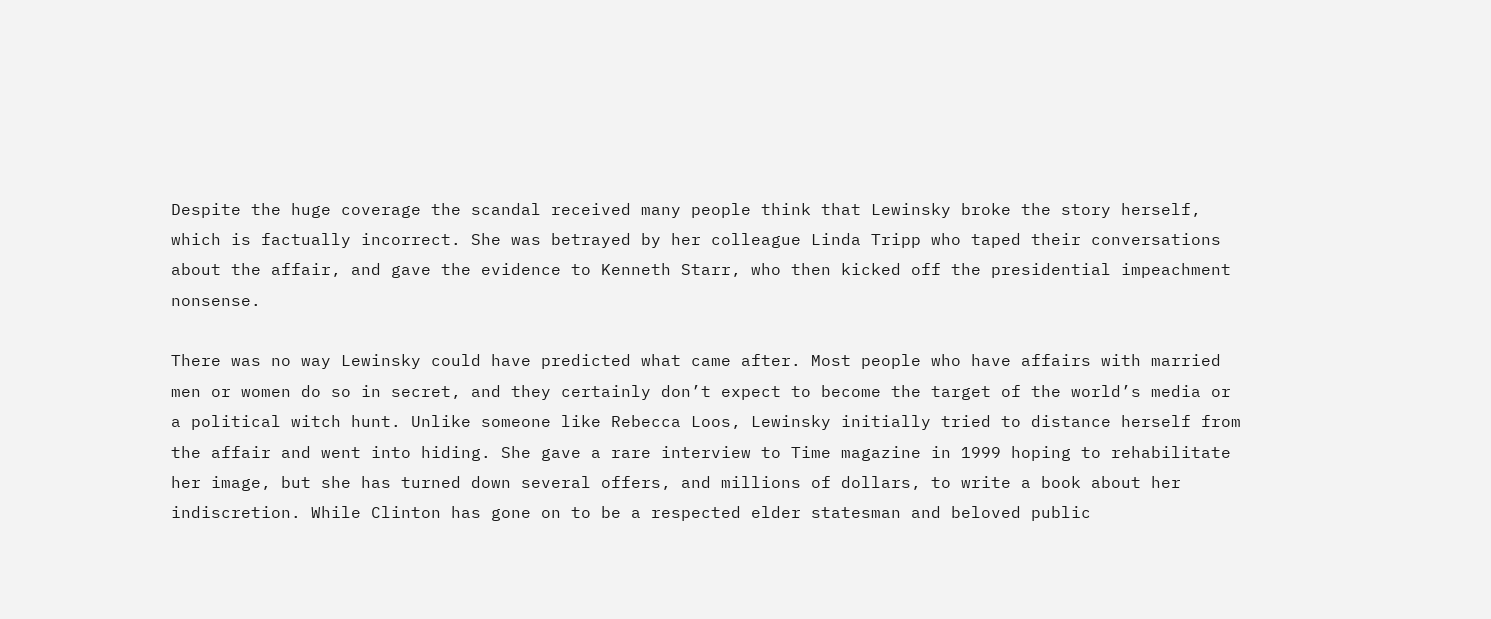Despite the huge coverage the scandal received many people think that Lewinsky broke the story herself, which is factually incorrect. She was betrayed by her colleague Linda Tripp who taped their conversations about the affair, and gave the evidence to Kenneth Starr, who then kicked off the presidential impeachment nonsense.

There was no way Lewinsky could have predicted what came after. Most people who have affairs with married men or women do so in secret, and they certainly don’t expect to become the target of the world’s media or a political witch hunt. Unlike someone like Rebecca Loos, Lewinsky initially tried to distance herself from the affair and went into hiding. She gave a rare interview to Time magazine in 1999 hoping to rehabilitate her image, but she has turned down several offers, and millions of dollars, to write a book about her indiscretion. While Clinton has gone on to be a respected elder statesman and beloved public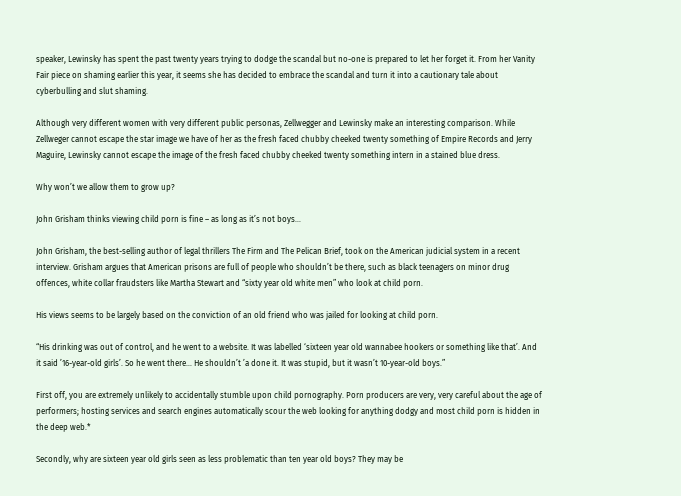speaker, Lewinsky has spent the past twenty years trying to dodge the scandal but no-one is prepared to let her forget it. From her Vanity Fair piece on shaming earlier this year, it seems she has decided to embrace the scandal and turn it into a cautionary tale about cyberbulling and slut shaming.

Although very different women with very different public personas, Zellwegger and Lewinsky make an interesting comparison. While Zellweger cannot escape the star image we have of her as the fresh faced chubby cheeked twenty something of Empire Records and Jerry Maguire, Lewinsky cannot escape the image of the fresh faced chubby cheeked twenty something intern in a stained blue dress.

Why won’t we allow them to grow up?

John Grisham thinks viewing child porn is fine – as long as it’s not boys…

John Grisham, the best-selling author of legal thrillers The Firm and The Pelican Brief, took on the American judicial system in a recent interview. Grisham argues that American prisons are full of people who shouldn’t be there, such as black teenagers on minor drug offences, white collar fraudsters like Martha Stewart and “sixty year old white men” who look at child porn.

His views seems to be largely based on the conviction of an old friend who was jailed for looking at child porn.

“His drinking was out of control, and he went to a website. It was labelled ‘sixteen year old wannabee hookers or something like that’. And it said ’16-year-old girls’. So he went there… He shouldn’t ’a done it. It was stupid, but it wasn’t 10-year-old boys.”

First off, you are extremely unlikely to accidentally stumble upon child pornography. Porn producers are very, very careful about the age of performers; hosting services and search engines automatically scour the web looking for anything dodgy and most child porn is hidden in the deep web.*

Secondly, why are sixteen year old girls seen as less problematic than ten year old boys? They may be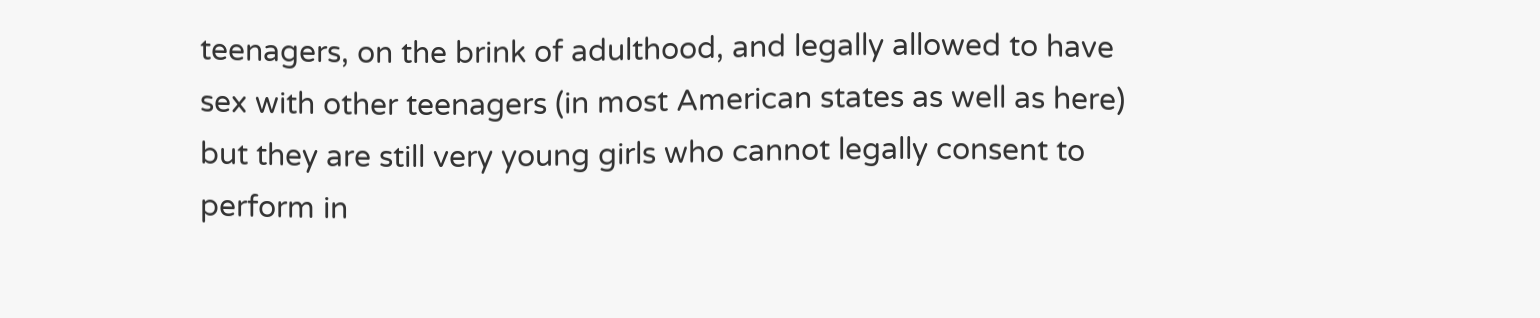teenagers, on the brink of adulthood, and legally allowed to have sex with other teenagers (in most American states as well as here) but they are still very young girls who cannot legally consent to perform in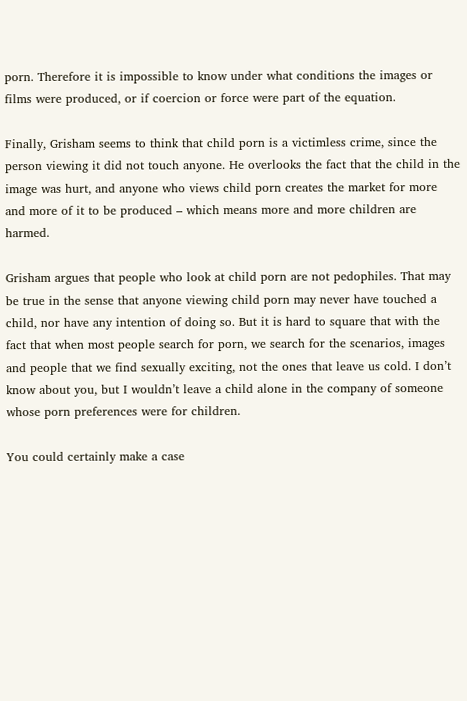porn. Therefore it is impossible to know under what conditions the images or films were produced, or if coercion or force were part of the equation.

Finally, Grisham seems to think that child porn is a victimless crime, since the person viewing it did not touch anyone. He overlooks the fact that the child in the image was hurt, and anyone who views child porn creates the market for more and more of it to be produced – which means more and more children are harmed.

Grisham argues that people who look at child porn are not pedophiles. That may be true in the sense that anyone viewing child porn may never have touched a child, nor have any intention of doing so. But it is hard to square that with the fact that when most people search for porn, we search for the scenarios, images and people that we find sexually exciting, not the ones that leave us cold. I don’t know about you, but I wouldn’t leave a child alone in the company of someone whose porn preferences were for children.

You could certainly make a case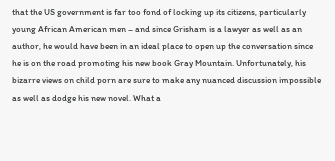that the US government is far too fond of locking up its citizens, particularly young African American men – and since Grisham is a lawyer as well as an author, he would have been in an ideal place to open up the conversation since he is on the road promoting his new book Gray Mountain. Unfortunately, his bizarre views on child porn are sure to make any nuanced discussion impossible as well as dodge his new novel. What a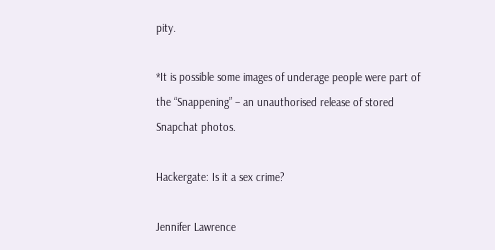pity.

*It is possible some images of underage people were part of the “Snappening” – an unauthorised release of stored Snapchat photos.

Hackergate: Is it a sex crime?

Jennifer Lawrence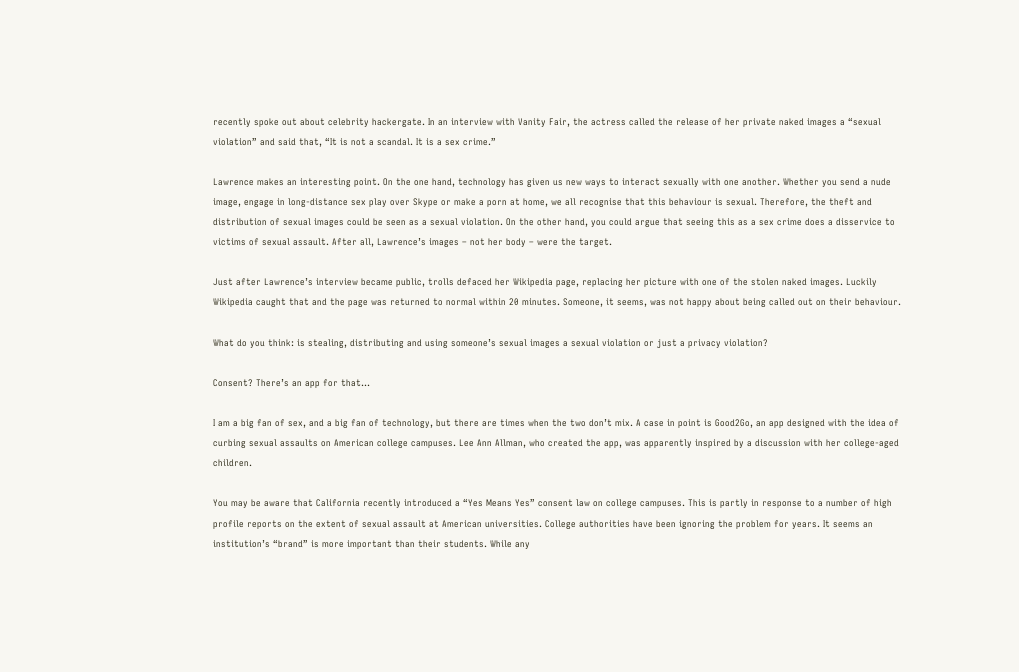recently spoke out about celebrity hackergate. In an interview with Vanity Fair, the actress called the release of her private naked images a “sexual violation” and said that, “It is not a scandal. It is a sex crime.”

Lawrence makes an interesting point. On the one hand, technology has given us new ways to interact sexually with one another. Whether you send a nude image, engage in long-distance sex play over Skype or make a porn at home, we all recognise that this behaviour is sexual. Therefore, the theft and distribution of sexual images could be seen as a sexual violation. On the other hand, you could argue that seeing this as a sex crime does a disservice to victims of sexual assault. After all, Lawrence’s images – not her body – were the target.

Just after Lawrence’s interview became public, trolls defaced her Wikipedia page, replacing her picture with one of the stolen naked images. Luckily Wikipedia caught that and the page was returned to normal within 20 minutes. Someone, it seems, was not happy about being called out on their behaviour.

What do you think: is stealing, distributing and using someone’s sexual images a sexual violation or just a privacy violation?

Consent? There’s an app for that…

I am a big fan of sex, and a big fan of technology, but there are times when the two don’t mix. A case in point is Good2Go, an app designed with the idea of curbing sexual assaults on American college campuses. Lee Ann Allman, who created the app, was apparently inspired by a discussion with her college-aged children.

You may be aware that California recently introduced a “Yes Means Yes” consent law on college campuses. This is partly in response to a number of high profile reports on the extent of sexual assault at American universities. College authorities have been ignoring the problem for years. It seems an institution’s “brand” is more important than their students. While any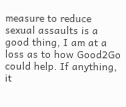measure to reduce sexual assaults is a good thing, I am at a loss as to how Good2Go could help. If anything, it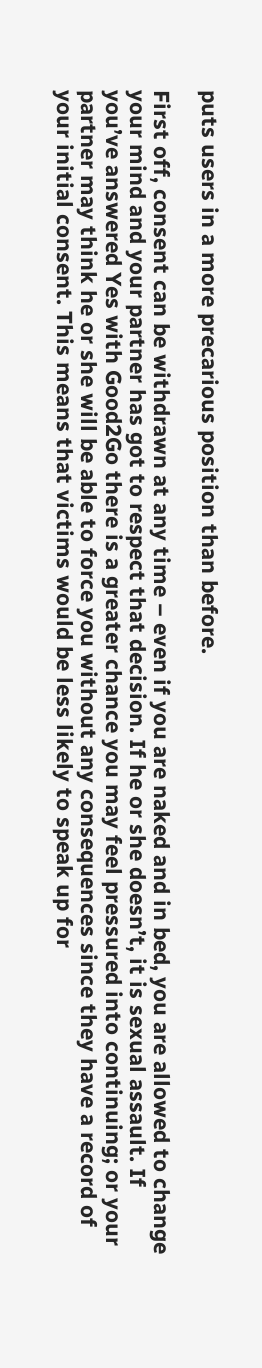puts users in a more precarious position than before.

First off, consent can be withdrawn at any time – even if you are naked and in bed, you are allowed to change your mind and your partner has got to respect that decision. If he or she doesn’t, it is sexual assault. If you’ve answered Yes with Good2Go there is a greater chance you may feel pressured into continuing; or your partner may think he or she will be able to force you without any consequences since they have a record of your initial consent. This means that victims would be less likely to speak up for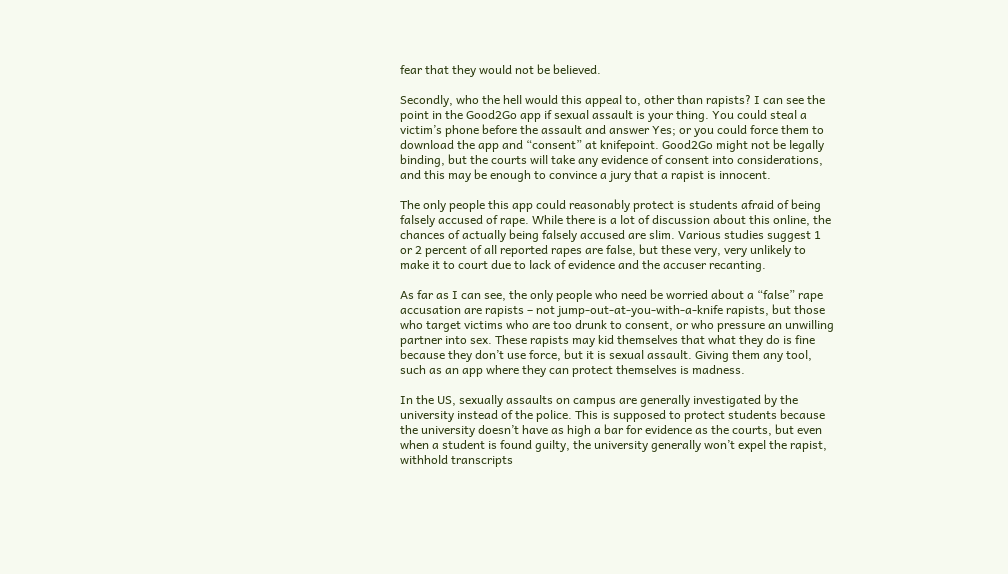fear that they would not be believed.

Secondly, who the hell would this appeal to, other than rapists? I can see the point in the Good2Go app if sexual assault is your thing. You could steal a victim’s phone before the assault and answer Yes; or you could force them to download the app and “consent” at knifepoint. Good2Go might not be legally binding, but the courts will take any evidence of consent into considerations, and this may be enough to convince a jury that a rapist is innocent.

The only people this app could reasonably protect is students afraid of being falsely accused of rape. While there is a lot of discussion about this online, the chances of actually being falsely accused are slim. Various studies suggest 1 or 2 percent of all reported rapes are false, but these very, very unlikely to make it to court due to lack of evidence and the accuser recanting.

As far as I can see, the only people who need be worried about a “false” rape accusation are rapists – not jump-out-at-you-with-a-knife rapists, but those who target victims who are too drunk to consent, or who pressure an unwilling partner into sex. These rapists may kid themselves that what they do is fine because they don’t use force, but it is sexual assault. Giving them any tool, such as an app where they can protect themselves is madness.

In the US, sexually assaults on campus are generally investigated by the university instead of the police. This is supposed to protect students because the university doesn’t have as high a bar for evidence as the courts, but even when a student is found guilty, the university generally won’t expel the rapist, withhold transcripts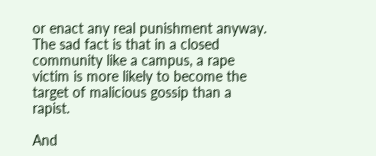or enact any real punishment anyway. The sad fact is that in a closed community like a campus, a rape victim is more likely to become the target of malicious gossip than a rapist.

And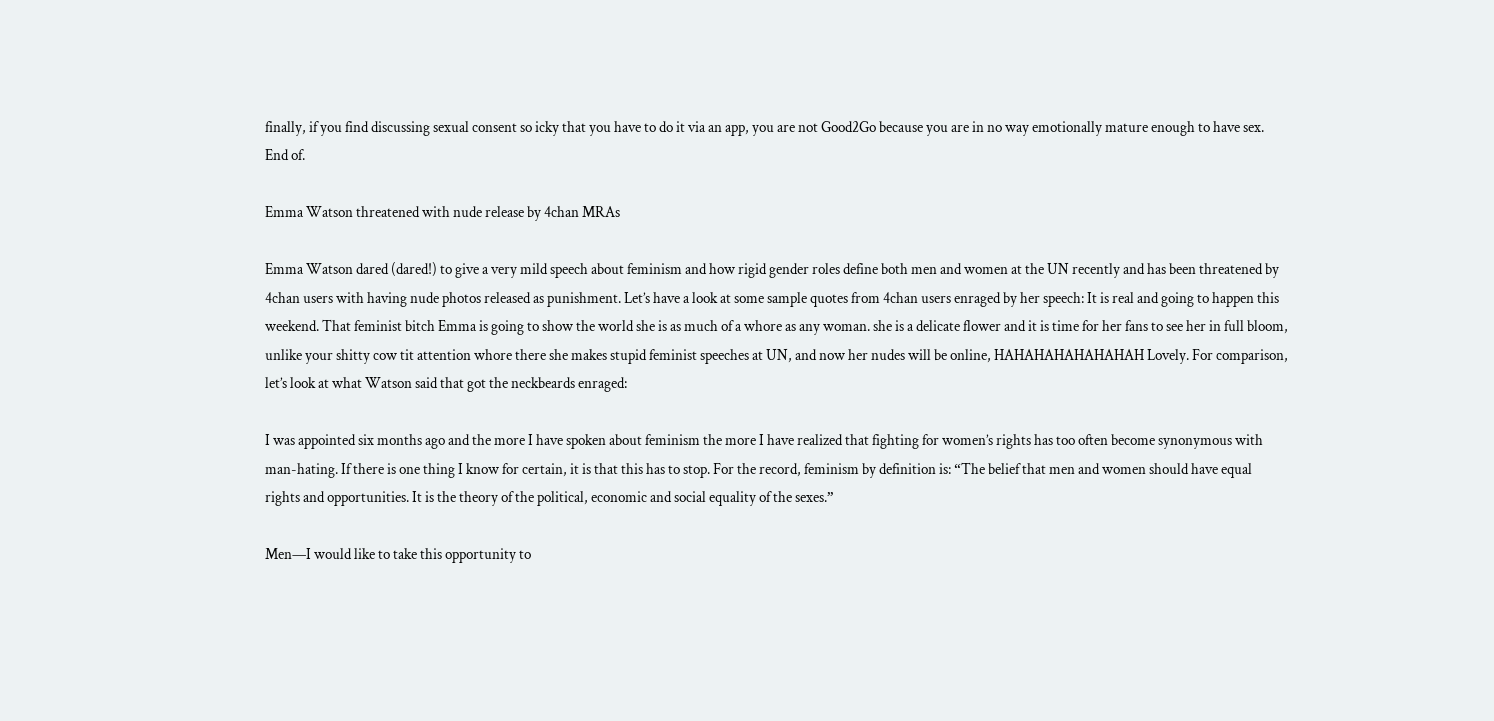finally, if you find discussing sexual consent so icky that you have to do it via an app, you are not Good2Go because you are in no way emotionally mature enough to have sex. End of.

Emma Watson threatened with nude release by 4chan MRAs

Emma Watson dared (dared!) to give a very mild speech about feminism and how rigid gender roles define both men and women at the UN recently and has been threatened by 4chan users with having nude photos released as punishment. Let’s have a look at some sample quotes from 4chan users enraged by her speech: It is real and going to happen this weekend. That feminist bitch Emma is going to show the world she is as much of a whore as any woman. she is a delicate flower and it is time for her fans to see her in full bloom, unlike your shitty cow tit attention whore there she makes stupid feminist speeches at UN, and now her nudes will be online, HAHAHAHAHAHAHAH Lovely. For comparison, let’s look at what Watson said that got the neckbeards enraged:

I was appointed six months ago and the more I have spoken about feminism the more I have realized that fighting for women’s rights has too often become synonymous with man-hating. If there is one thing I know for certain, it is that this has to stop. For the record, feminism by definition is: “The belief that men and women should have equal rights and opportunities. It is the theory of the political, economic and social equality of the sexes.”

Men—I would like to take this opportunity to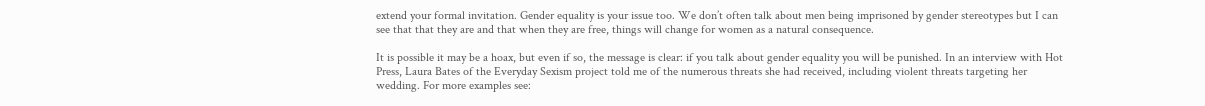extend your formal invitation. Gender equality is your issue too. We don’t often talk about men being imprisoned by gender stereotypes but I can see that that they are and that when they are free, things will change for women as a natural consequence.

It is possible it may be a hoax, but even if so, the message is clear: if you talk about gender equality you will be punished. In an interview with Hot Press, Laura Bates of the Everyday Sexism project told me of the numerous threats she had received, including violent threats targeting her wedding. For more examples see: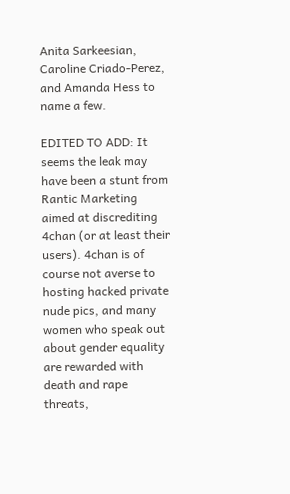Anita Sarkeesian, Caroline Criado-Perez, and Amanda Hess to name a few.

EDITED TO ADD: It seems the leak may have been a stunt from Rantic Marketing aimed at discrediting 4chan (or at least their users). 4chan is of course not averse to hosting hacked private nude pics, and many women who speak out about gender equality are rewarded with death and rape threats,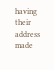having their address made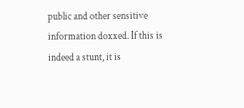public and other sensitive information doxxed. If this is indeed a stunt, it is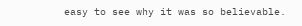easy to see why it was so believable.